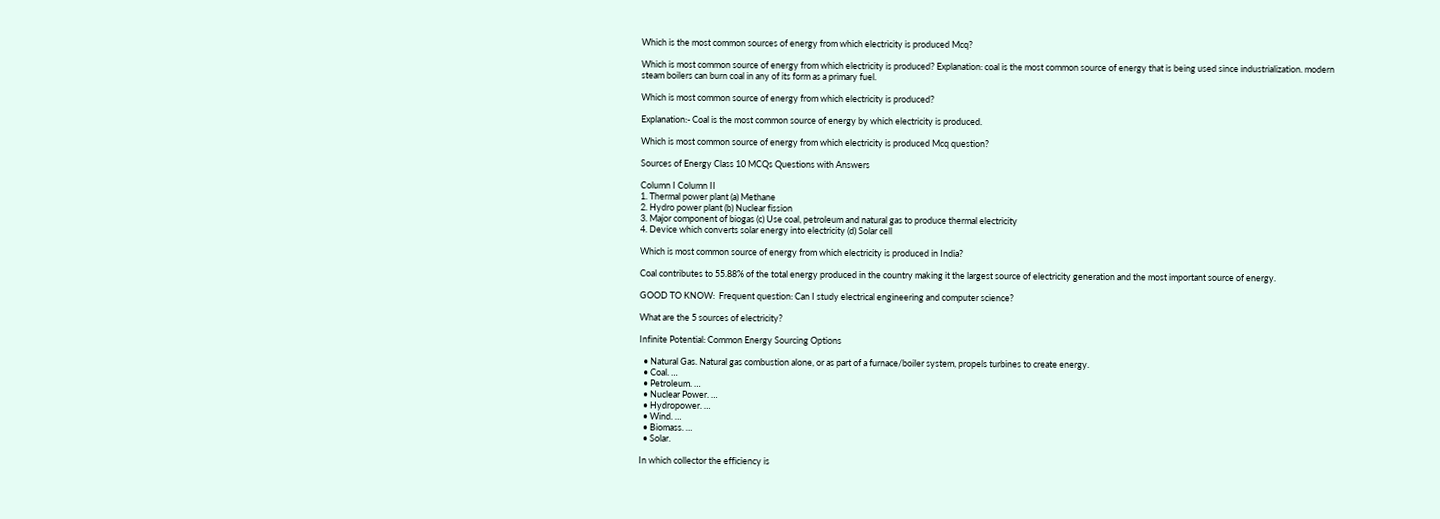Which is the most common sources of energy from which electricity is produced Mcq?

Which is most common source of energy from which electricity is produced? Explanation: coal is the most common source of energy that is being used since industrialization. modern steam boilers can burn coal in any of its form as a primary fuel.

Which is most common source of energy from which electricity is produced?

Explanation:- Coal is the most common source of energy by which electricity is produced.

Which is most common source of energy from which electricity is produced Mcq question?

Sources of Energy Class 10 MCQs Questions with Answers

Column I Column II
1. Thermal power plant (a) Methane
2. Hydro power plant (b) Nuclear fission
3. Major component of biogas (c) Use coal, petroleum and natural gas to produce thermal electricity
4. Device which converts solar energy into electricity (d) Solar cell

Which is most common source of energy from which electricity is produced in India?

Coal contributes to 55.88% of the total energy produced in the country making it the largest source of electricity generation and the most important source of energy.

GOOD TO KNOW:  Frequent question: Can I study electrical engineering and computer science?

What are the 5 sources of electricity?

Infinite Potential: Common Energy Sourcing Options

  • Natural Gas. Natural gas combustion alone, or as part of a furnace/boiler system, propels turbines to create energy.
  • Coal. …
  • Petroleum. …
  • Nuclear Power. …
  • Hydropower. …
  • Wind. …
  • Biomass. …
  • Solar.

In which collector the efficiency is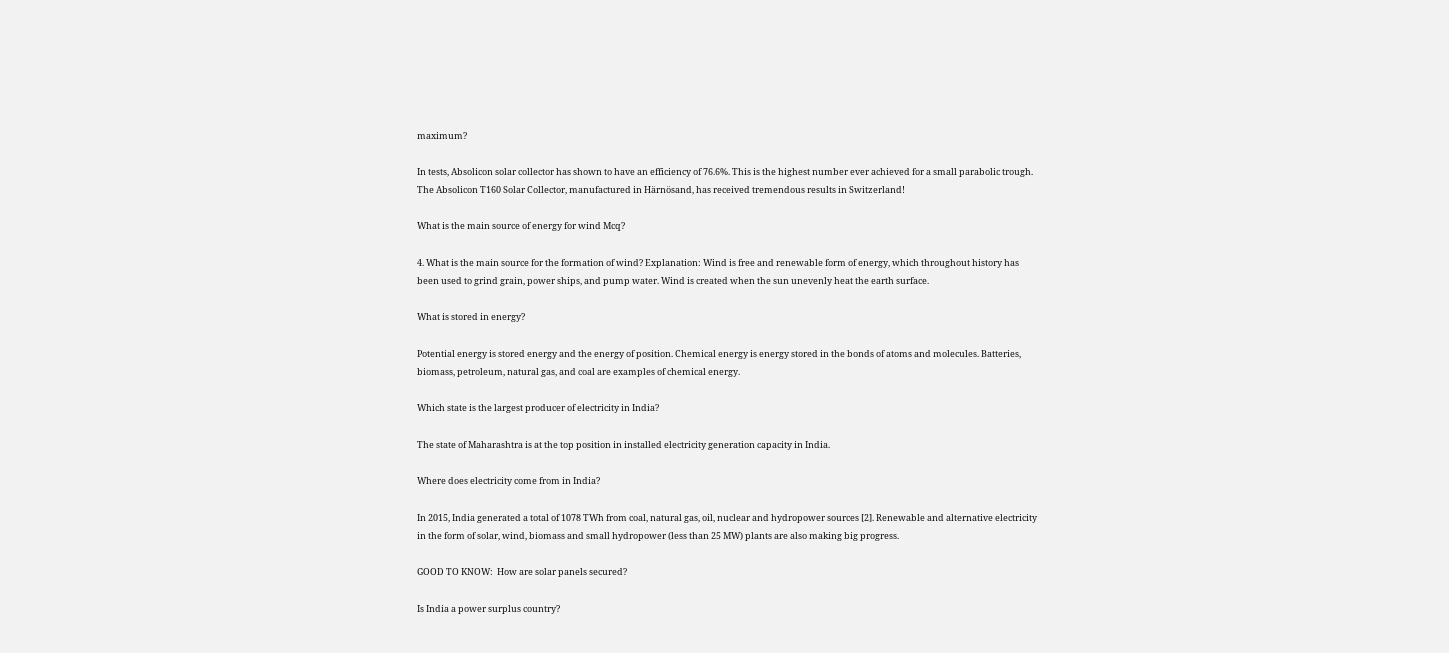maximum?

In tests, Absolicon solar collector has shown to have an efficiency of 76.6%. This is the highest number ever achieved for a small parabolic trough. The Absolicon T160 Solar Collector, manufactured in Härnösand, has received tremendous results in Switzerland!

What is the main source of energy for wind Mcq?

4. What is the main source for the formation of wind? Explanation: Wind is free and renewable form of energy, which throughout history has been used to grind grain, power ships, and pump water. Wind is created when the sun unevenly heat the earth surface.

What is stored in energy?

Potential energy is stored energy and the energy of position. Chemical energy is energy stored in the bonds of atoms and molecules. Batteries, biomass, petroleum, natural gas, and coal are examples of chemical energy.

Which state is the largest producer of electricity in India?

The state of Maharashtra is at the top position in installed electricity generation capacity in India.

Where does electricity come from in India?

In 2015, India generated a total of 1078 TWh from coal, natural gas, oil, nuclear and hydropower sources [2]. Renewable and alternative electricity in the form of solar, wind, biomass and small hydropower (less than 25 MW) plants are also making big progress.

GOOD TO KNOW:  How are solar panels secured?

Is India a power surplus country?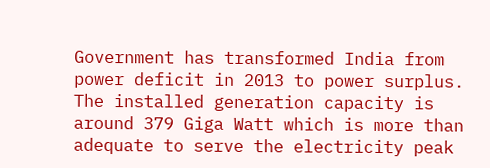Government has transformed India from power deficit in 2013 to power surplus. The installed generation capacity is around 379 Giga Watt which is more than adequate to serve the electricity peak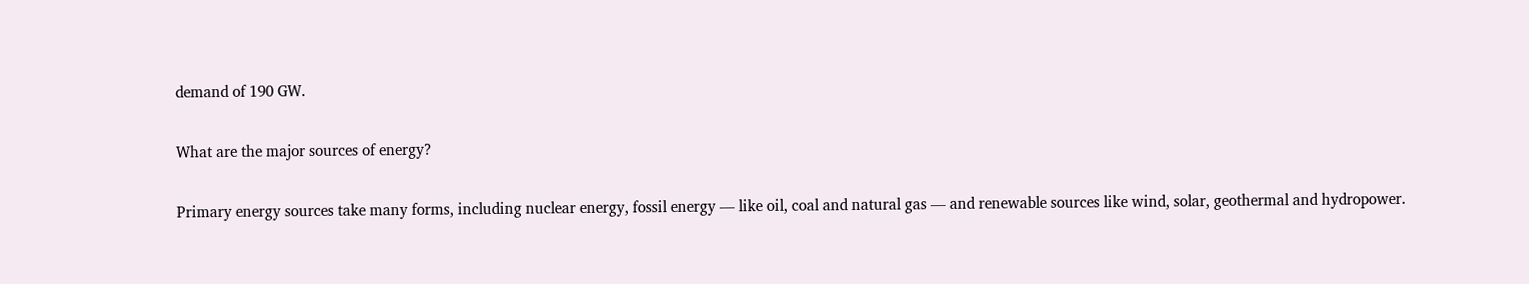demand of 190 GW.

What are the major sources of energy?

Primary energy sources take many forms, including nuclear energy, fossil energy — like oil, coal and natural gas — and renewable sources like wind, solar, geothermal and hydropower.